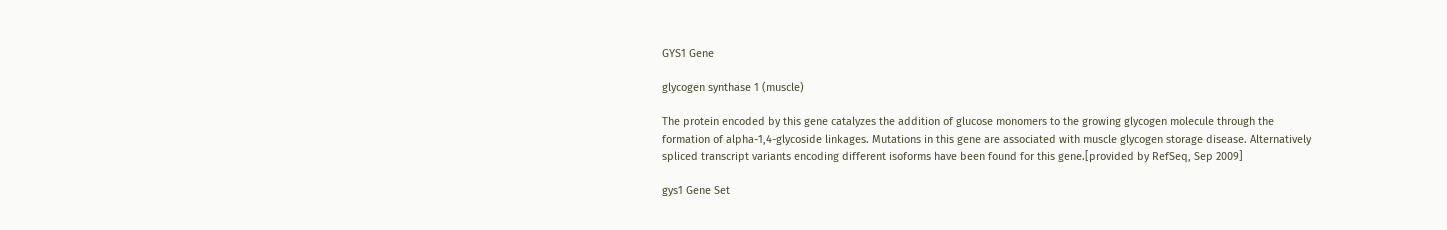GYS1 Gene

glycogen synthase 1 (muscle)

The protein encoded by this gene catalyzes the addition of glucose monomers to the growing glycogen molecule through the formation of alpha-1,4-glycoside linkages. Mutations in this gene are associated with muscle glycogen storage disease. Alternatively spliced transcript variants encoding different isoforms have been found for this gene.[provided by RefSeq, Sep 2009]

gys1 Gene Set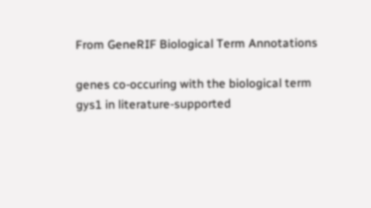From GeneRIF Biological Term Annotations

genes co-occuring with the biological term gys1 in literature-supported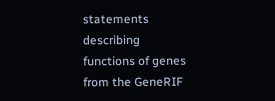statements describing functions of genes from the GeneRIF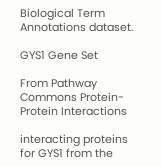Biological Term Annotations dataset.

GYS1 Gene Set

From Pathway Commons Protein-Protein Interactions

interacting proteins for GYS1 from the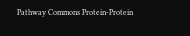Pathway Commons Protein-Protein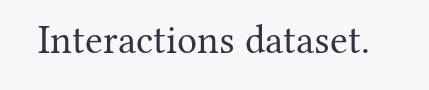Interactions dataset.